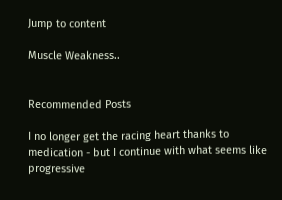Jump to content

Muscle Weakness..


Recommended Posts

I no longer get the racing heart thanks to medication - but I continue with what seems like progressive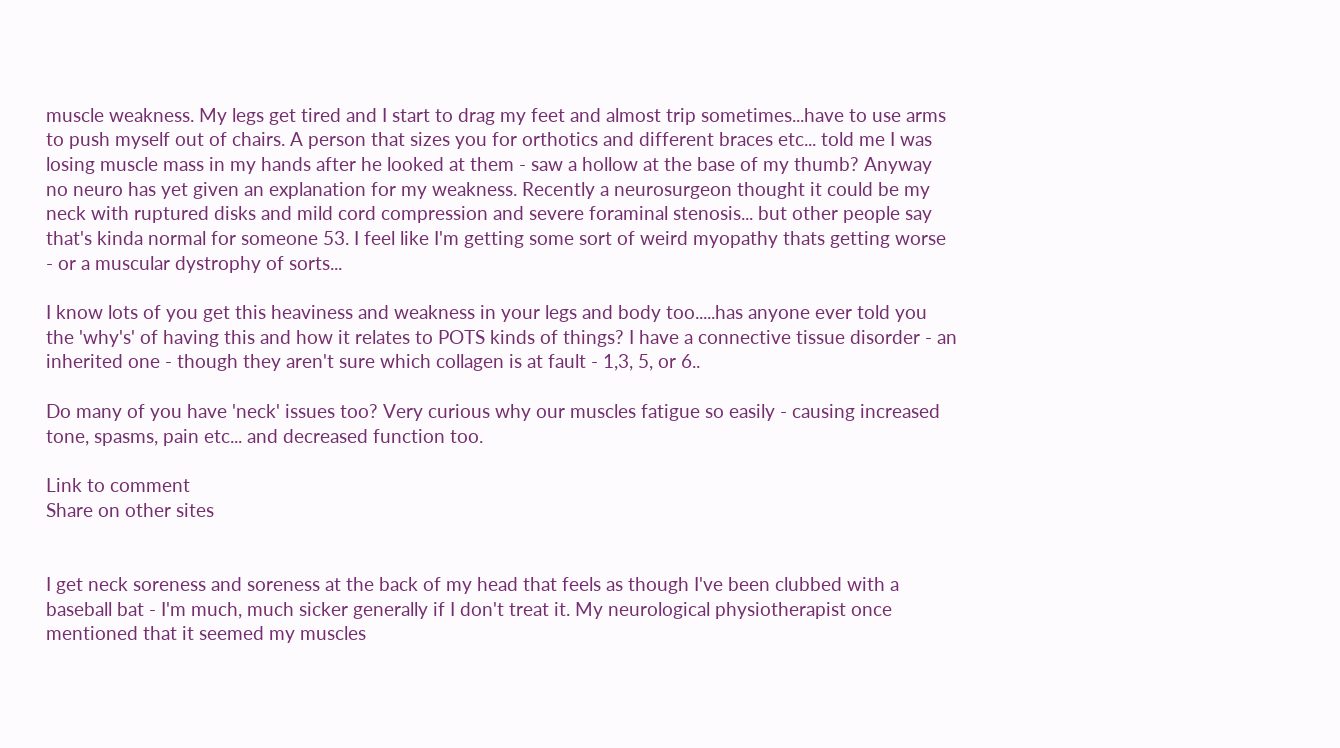muscle weakness. My legs get tired and I start to drag my feet and almost trip sometimes...have to use arms to push myself out of chairs. A person that sizes you for orthotics and different braces etc... told me I was losing muscle mass in my hands after he looked at them - saw a hollow at the base of my thumb? Anyway no neuro has yet given an explanation for my weakness. Recently a neurosurgeon thought it could be my neck with ruptured disks and mild cord compression and severe foraminal stenosis... but other people say that's kinda normal for someone 53. I feel like I'm getting some sort of weird myopathy thats getting worse - or a muscular dystrophy of sorts...

I know lots of you get this heaviness and weakness in your legs and body too.....has anyone ever told you the 'why's' of having this and how it relates to POTS kinds of things? I have a connective tissue disorder - an inherited one - though they aren't sure which collagen is at fault - 1,3, 5, or 6..

Do many of you have 'neck' issues too? Very curious why our muscles fatigue so easily - causing increased tone, spasms, pain etc... and decreased function too.

Link to comment
Share on other sites


I get neck soreness and soreness at the back of my head that feels as though I've been clubbed with a baseball bat - I'm much, much sicker generally if I don't treat it. My neurological physiotherapist once mentioned that it seemed my muscles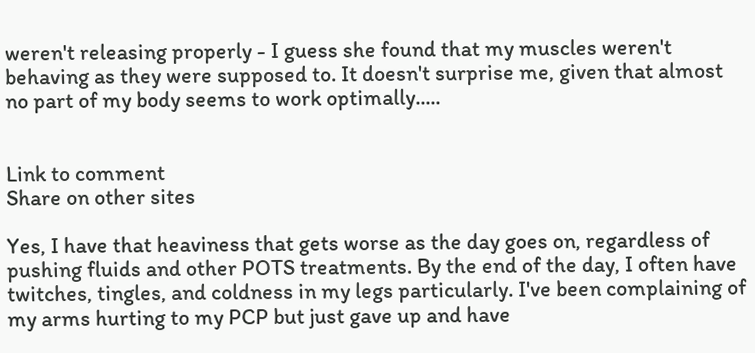weren't releasing properly - I guess she found that my muscles weren't behaving as they were supposed to. It doesn't surprise me, given that almost no part of my body seems to work optimally.....


Link to comment
Share on other sites

Yes, I have that heaviness that gets worse as the day goes on, regardless of pushing fluids and other POTS treatments. By the end of the day, I often have twitches, tingles, and coldness in my legs particularly. I've been complaining of my arms hurting to my PCP but just gave up and have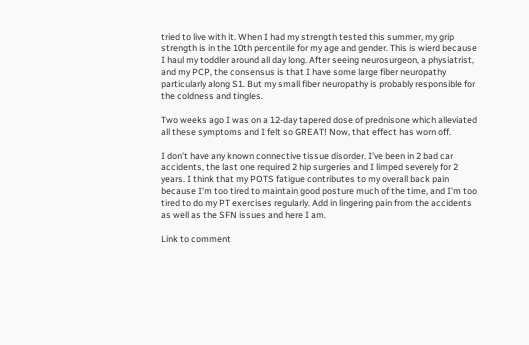tried to live with it. When I had my strength tested this summer, my grip strength is in the 10th percentile for my age and gender. This is wierd because I haul my toddler around all day long. After seeing neurosurgeon, a physiatrist, and my PCP, the consensus is that I have some large fiber neuropathy particularly along S1. But my small fiber neuropathy is probably responsible for the coldness and tingles.

Two weeks ago I was on a 12-day tapered dose of prednisone which alleviated all these symptoms and I felt so GREAT! Now, that effect has worn off.

I don't have any known connective tissue disorder. I've been in 2 bad car accidents, the last one required 2 hip surgeries and I limped severely for 2 years. I think that my POTS fatigue contributes to my overall back pain because I'm too tired to maintain good posture much of the time, and I'm too tired to do my PT exercises regularly. Add in lingering pain from the accidents as well as the SFN issues and here I am.

Link to comment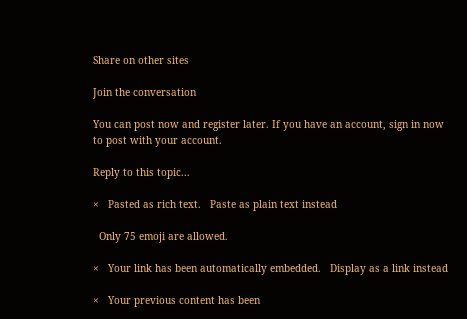Share on other sites

Join the conversation

You can post now and register later. If you have an account, sign in now to post with your account.

Reply to this topic...

×   Pasted as rich text.   Paste as plain text instead

  Only 75 emoji are allowed.

×   Your link has been automatically embedded.   Display as a link instead

×   Your previous content has been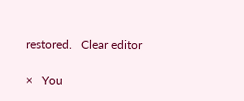restored.   Clear editor

×   You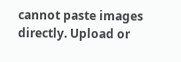cannot paste images directly. Upload or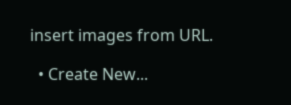insert images from URL.

  • Create New...